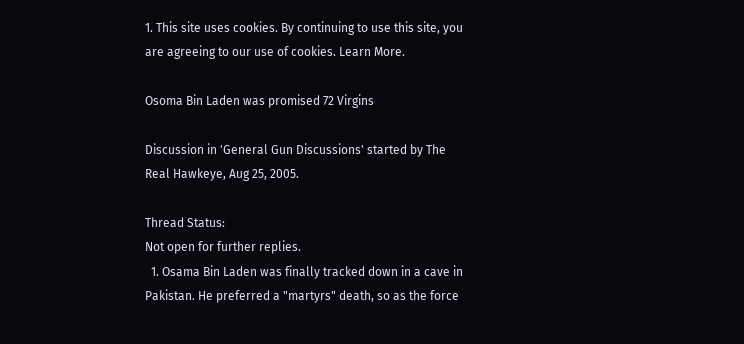1. This site uses cookies. By continuing to use this site, you are agreeing to our use of cookies. Learn More.

Osoma Bin Laden was promised 72 Virgins

Discussion in 'General Gun Discussions' started by The Real Hawkeye, Aug 25, 2005.

Thread Status:
Not open for further replies.
  1. Osama Bin Laden was finally tracked down in a cave in Pakistan. He preferred a "martyrs" death, so as the force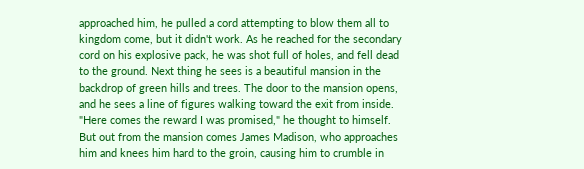approached him, he pulled a cord attempting to blow them all to kingdom come, but it didn't work. As he reached for the secondary cord on his explosive pack, he was shot full of holes, and fell dead to the ground. Next thing he sees is a beautiful mansion in the backdrop of green hills and trees. The door to the mansion opens, and he sees a line of figures walking toward the exit from inside. "Here comes the reward I was promised," he thought to himself. But out from the mansion comes James Madison, who approaches him and knees him hard to the groin, causing him to crumble in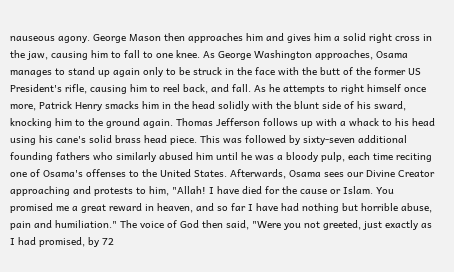nauseous agony. George Mason then approaches him and gives him a solid right cross in the jaw, causing him to fall to one knee. As George Washington approaches, Osama manages to stand up again only to be struck in the face with the butt of the former US President's rifle, causing him to reel back, and fall. As he attempts to right himself once more, Patrick Henry smacks him in the head solidly with the blunt side of his sward, knocking him to the ground again. Thomas Jefferson follows up with a whack to his head using his cane's solid brass head piece. This was followed by sixty-seven additional founding fathers who similarly abused him until he was a bloody pulp, each time reciting one of Osama's offenses to the United States. Afterwards, Osama sees our Divine Creator approaching and protests to him, "Allah! I have died for the cause or Islam. You promised me a great reward in heaven, and so far I have had nothing but horrible abuse, pain and humiliation." The voice of God then said, "Were you not greeted, just exactly as I had promised, by 72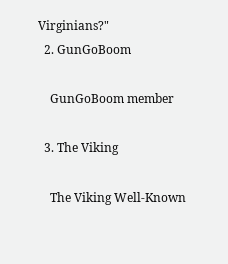Virginians?"
  2. GunGoBoom

    GunGoBoom member

  3. The Viking

    The Viking Well-Known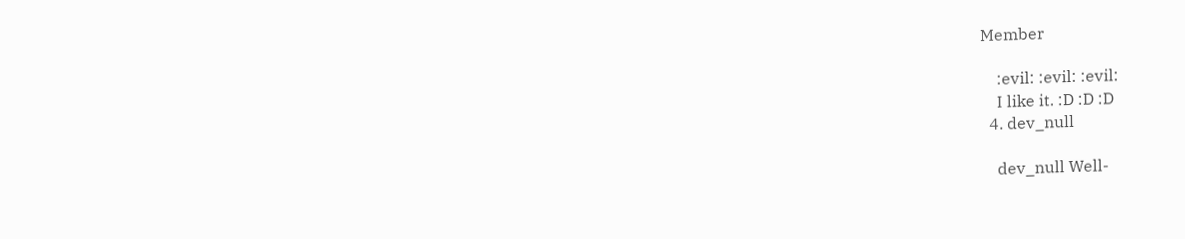Member

    :evil: :evil: :evil:
    I like it. :D :D :D
  4. dev_null

    dev_null Well-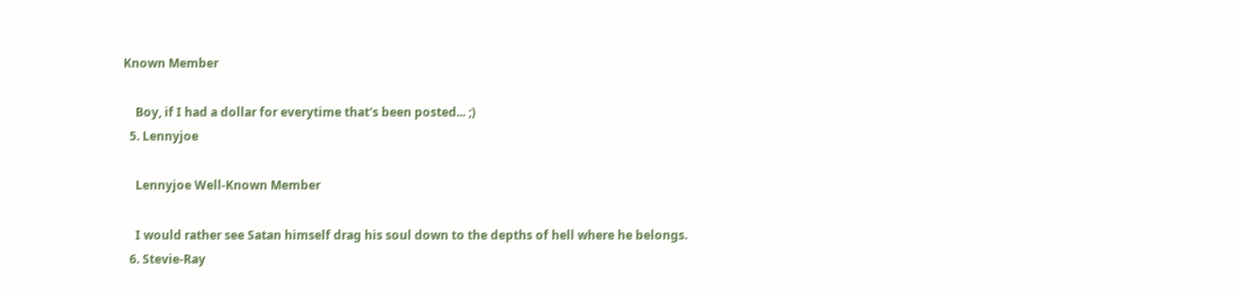Known Member

    Boy, if I had a dollar for everytime that's been posted... ;)
  5. Lennyjoe

    Lennyjoe Well-Known Member

    I would rather see Satan himself drag his soul down to the depths of hell where he belongs.
  6. Stevie-Ray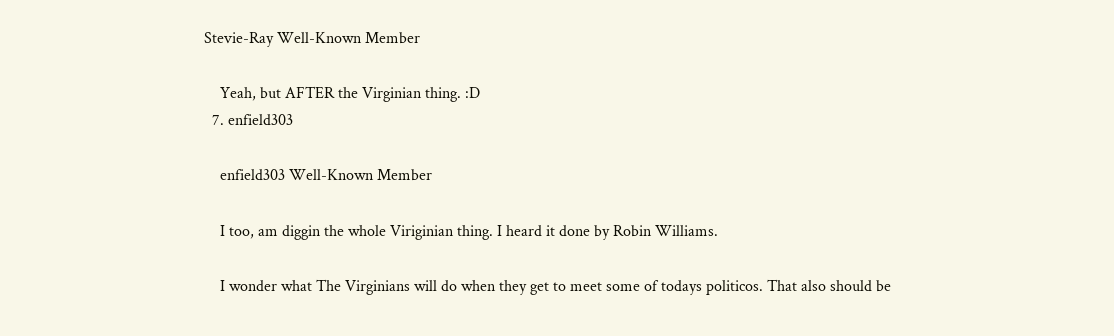Stevie-Ray Well-Known Member

    Yeah, but AFTER the Virginian thing. :D
  7. enfield303

    enfield303 Well-Known Member

    I too, am diggin the whole Viriginian thing. I heard it done by Robin Williams.

    I wonder what The Virginians will do when they get to meet some of todays politicos. That also should be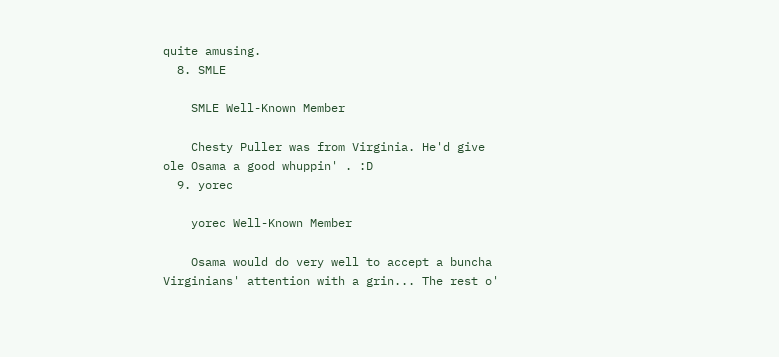quite amusing.
  8. SMLE

    SMLE Well-Known Member

    Chesty Puller was from Virginia. He'd give ole Osama a good whuppin' . :D
  9. yorec

    yorec Well-Known Member

    Osama would do very well to accept a buncha Virginians' attention with a grin... The rest o'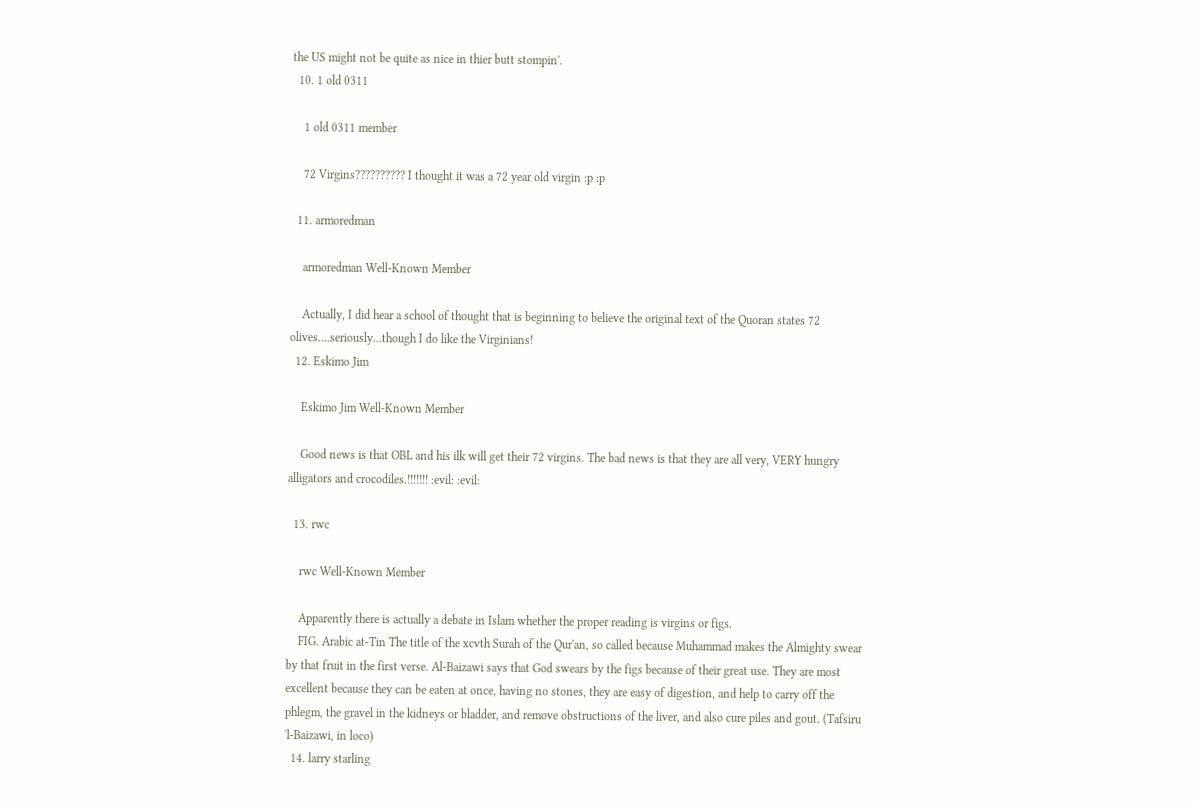the US might not be quite as nice in thier butt stompin'.
  10. 1 old 0311

    1 old 0311 member

    72 Virgins?????????? I thought it was a 72 year old virgin :p :p

  11. armoredman

    armoredman Well-Known Member

    Actually, I did hear a school of thought that is beginning to believe the original text of the Quoran states 72 olives....seriously...though I do like the Virginians!
  12. Eskimo Jim

    Eskimo Jim Well-Known Member

    Good news is that OBL and his ilk will get their 72 virgins. The bad news is that they are all very, VERY hungry alligators and crocodiles.!!!!!!! :evil: :evil:

  13. rwc

    rwc Well-Known Member

    Apparently there is actually a debate in Islam whether the proper reading is virgins or figs.
    FIG. Arabic at-Tin The title of the xcvth Surah of the Qur'an, so called because Muhammad makes the Almighty swear by that fruit in the first verse. Al-Baizawi says that God swears by the figs because of their great use. They are most excellent because they can be eaten at once, having no stones, they are easy of digestion, and help to carry off the phlegm, the gravel in the kidneys or bladder, and remove obstructions of the liver, and also cure piles and gout. (Tafsiru 'l-Baizawi, in loco)
  14. larry starling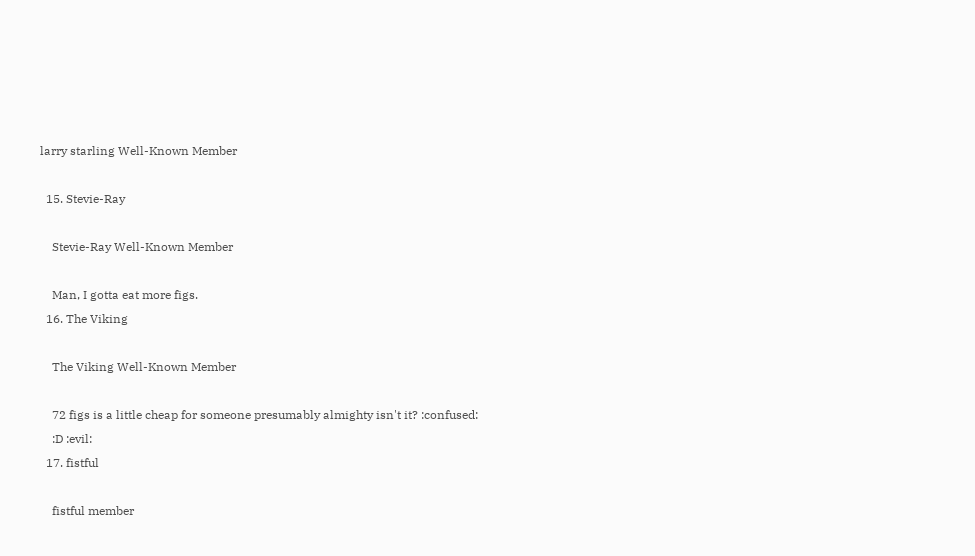larry starling Well-Known Member

  15. Stevie-Ray

    Stevie-Ray Well-Known Member

    Man, I gotta eat more figs.
  16. The Viking

    The Viking Well-Known Member

    72 figs is a little cheap for someone presumably almighty isn't it? :confused:
    :D :evil:
  17. fistful

    fistful member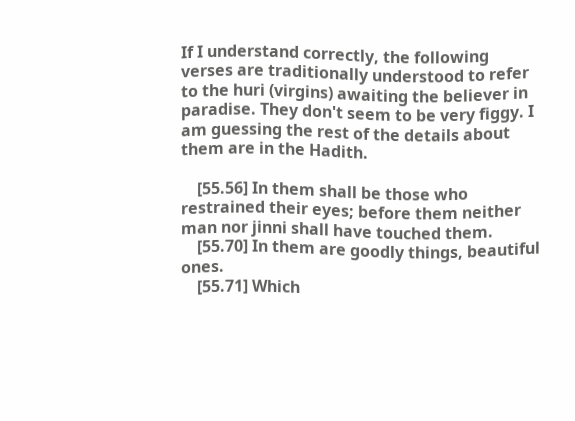If I understand correctly, the following verses are traditionally understood to refer to the huri (virgins) awaiting the believer in paradise. They don't seem to be very figgy. I am guessing the rest of the details about them are in the Hadith.

    [55.56] In them shall be those who restrained their eyes; before them neither man nor jinni shall have touched them.
    [55.70] In them are goodly things, beautiful ones.
    [55.71] Which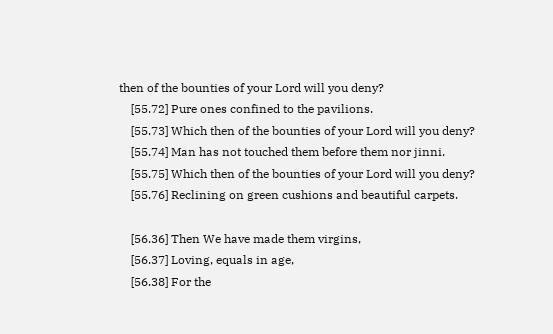then of the bounties of your Lord will you deny?
    [55.72] Pure ones confined to the pavilions.
    [55.73] Which then of the bounties of your Lord will you deny?
    [55.74] Man has not touched them before them nor jinni.
    [55.75] Which then of the bounties of your Lord will you deny?
    [55.76] Reclining on green cushions and beautiful carpets.

    [56.36] Then We have made them virgins,
    [56.37] Loving, equals in age,
    [56.38] For the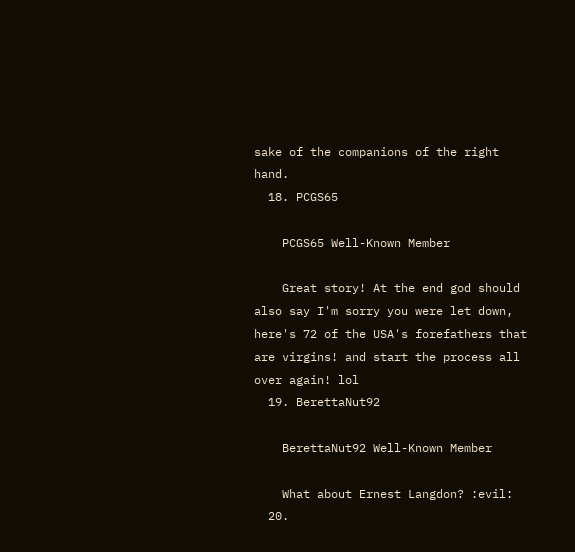sake of the companions of the right hand.
  18. PCGS65

    PCGS65 Well-Known Member

    Great story! At the end god should also say I'm sorry you were let down, here's 72 of the USA's forefathers that are virgins! and start the process all over again! lol
  19. BerettaNut92

    BerettaNut92 Well-Known Member

    What about Ernest Langdon? :evil:
  20.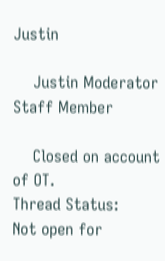Justin

    Justin Moderator Staff Member

    Closed on account of OT.
Thread Status:
Not open for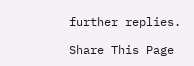further replies.

Share This Page